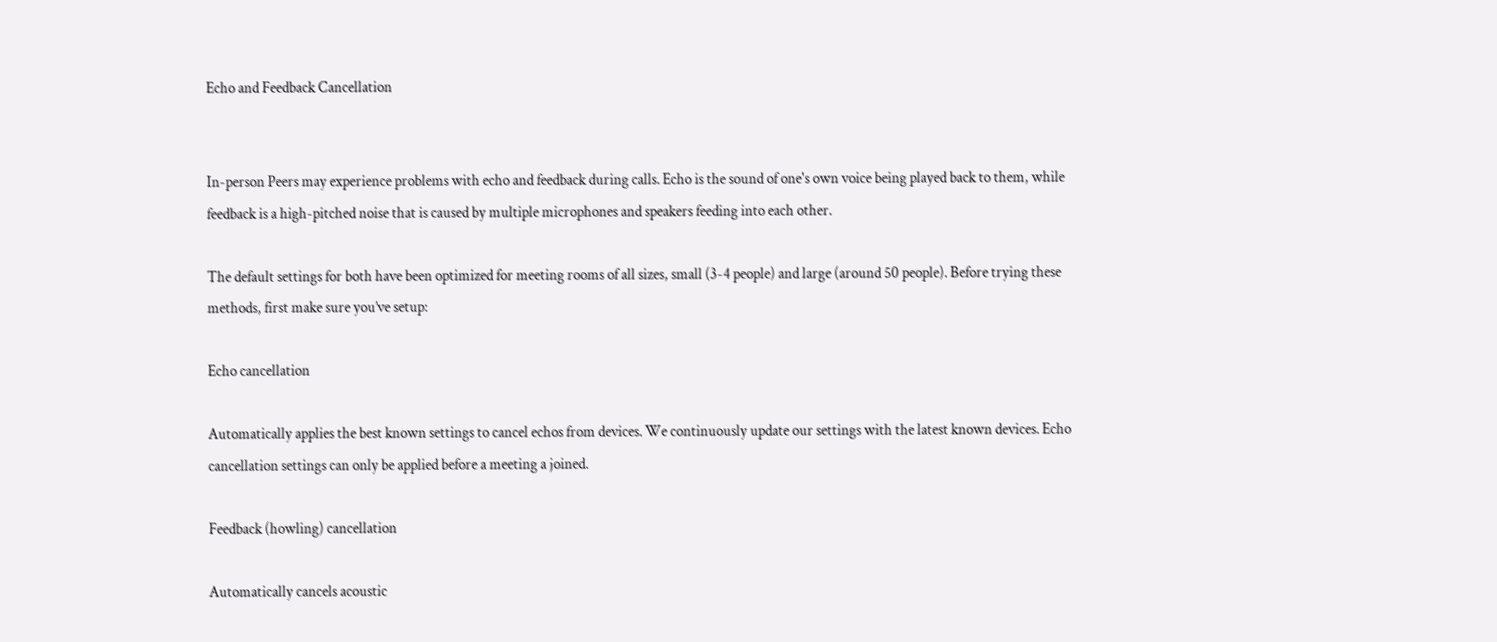Echo and Feedback Cancellation


In-person Peers may experience problems with echo and feedback during calls. Echo is the sound of one's own voice being played back to them, while feedback is a high-pitched noise that is caused by multiple microphones and speakers feeding into each other.

The default settings for both have been optimized for meeting rooms of all sizes, small (3-4 people) and large (around 50 people). Before trying these methods, first make sure you’ve setup:

Echo cancellation

Automatically applies the best known settings to cancel echos from devices. We continuously update our settings with the latest known devices. Echo cancellation settings can only be applied before a meeting a joined.

Feedback (howling) cancellation

Automatically cancels acoustic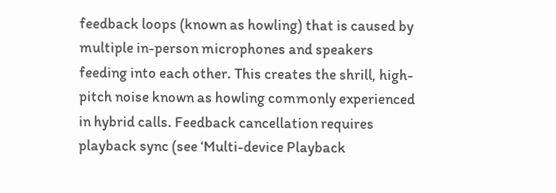feedback loops (known as howling) that is caused by multiple in-person microphones and speakers feeding into each other. This creates the shrill, high-pitch noise known as howling commonly experienced in hybrid calls. Feedback cancellation requires playback sync (see ‘Multi-device Playback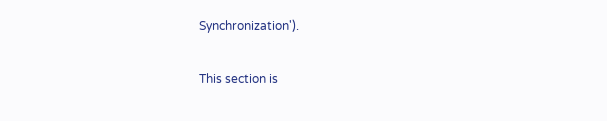Synchronization').

This section is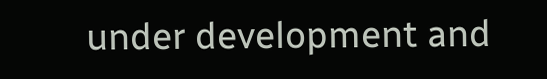under development and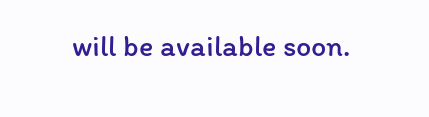will be available soon.